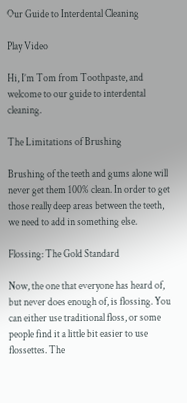Our Guide to Interdental Cleaning

Play Video

Hi, I’m Tom from Toothpaste, and welcome to our guide to interdental cleaning.

The Limitations of Brushing

Brushing of the teeth and gums alone will never get them 100% clean. In order to get those really deep areas between the teeth, we need to add in something else.

Flossing: The Gold Standard

Now, the one that everyone has heard of, but never does enough of, is flossing. You can either use traditional floss, or some people find it a little bit easier to use flossettes. The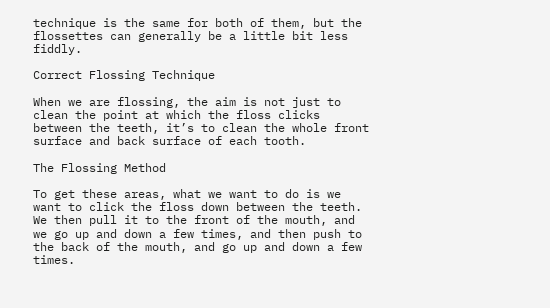technique is the same for both of them, but the flossettes can generally be a little bit less fiddly.

Correct Flossing Technique

When we are flossing, the aim is not just to clean the point at which the floss clicks between the teeth, it’s to clean the whole front surface and back surface of each tooth.

The Flossing Method

To get these areas, what we want to do is we want to click the floss down between the teeth. We then pull it to the front of the mouth, and we go up and down a few times, and then push to the back of the mouth, and go up and down a few times.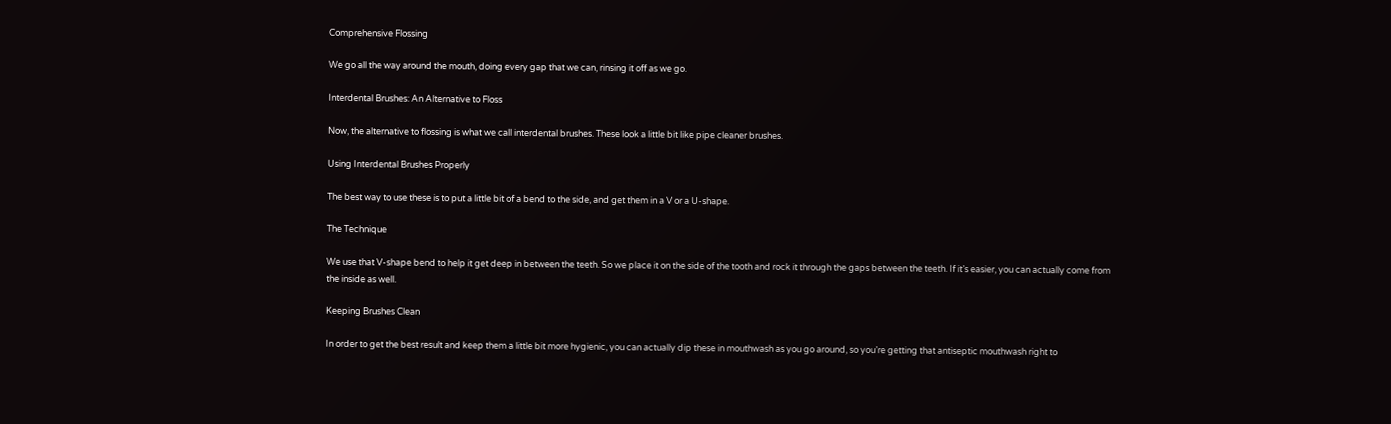Comprehensive Flossing

We go all the way around the mouth, doing every gap that we can, rinsing it off as we go.

Interdental Brushes: An Alternative to Floss

Now, the alternative to flossing is what we call interdental brushes. These look a little bit like pipe cleaner brushes.

Using Interdental Brushes Properly

The best way to use these is to put a little bit of a bend to the side, and get them in a V or a U-shape.

The Technique

We use that V-shape bend to help it get deep in between the teeth. So we place it on the side of the tooth and rock it through the gaps between the teeth. If it’s easier, you can actually come from the inside as well.

Keeping Brushes Clean

In order to get the best result and keep them a little bit more hygienic, you can actually dip these in mouthwash as you go around, so you’re getting that antiseptic mouthwash right to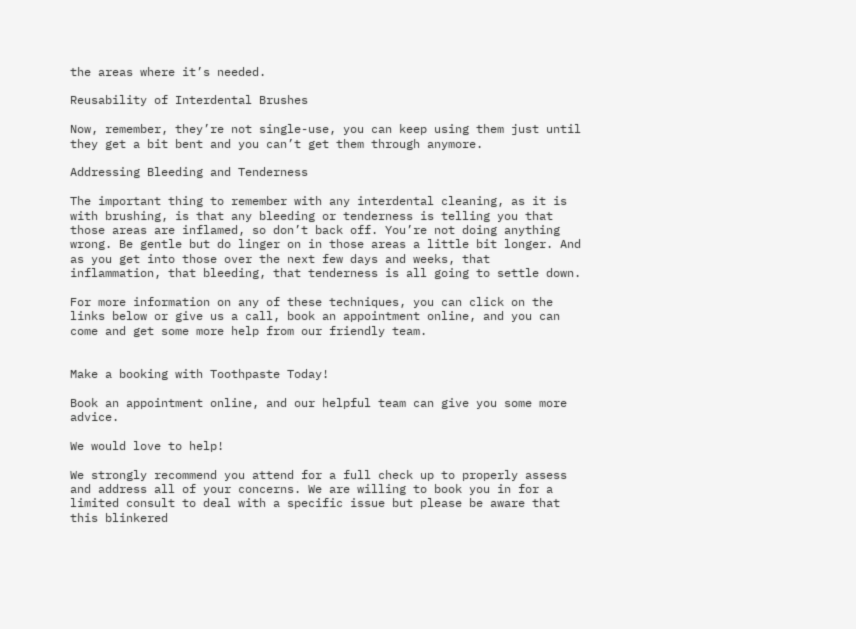the areas where it’s needed.

Reusability of Interdental Brushes

Now, remember, they’re not single-use, you can keep using them just until they get a bit bent and you can’t get them through anymore.

Addressing Bleeding and Tenderness

The important thing to remember with any interdental cleaning, as it is with brushing, is that any bleeding or tenderness is telling you that those areas are inflamed, so don’t back off. You’re not doing anything wrong. Be gentle but do linger on in those areas a little bit longer. And as you get into those over the next few days and weeks, that inflammation, that bleeding, that tenderness is all going to settle down.

For more information on any of these techniques, you can click on the links below or give us a call, book an appointment online, and you can come and get some more help from our friendly team.


Make a booking with Toothpaste Today!

Book an appointment online, and our helpful team can give you some more advice.

We would love to help!

We strongly recommend you attend for a full check up to properly assess and address all of your concerns. We are willing to book you in for a limited consult to deal with a specific issue but please be aware that this blinkered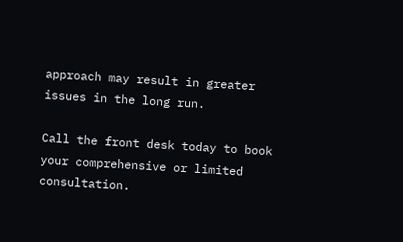approach may result in greater issues in the long run.

Call the front desk today to book your comprehensive or limited consultation.